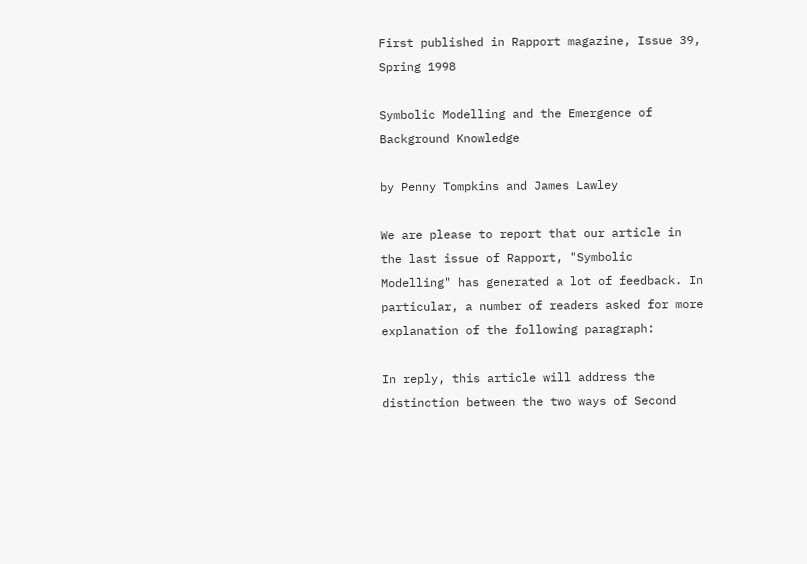First published in Rapport magazine, Issue 39, Spring 1998

Symbolic Modelling and the Emergence of Background Knowledge

by Penny Tompkins and James Lawley

We are please to report that our article in the last issue of Rapport, "Symbolic Modelling" has generated a lot of feedback. In particular, a number of readers asked for more explanation of the following paragraph:

In reply, this article will address the distinction between the two ways of Second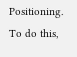Positioning. To do this,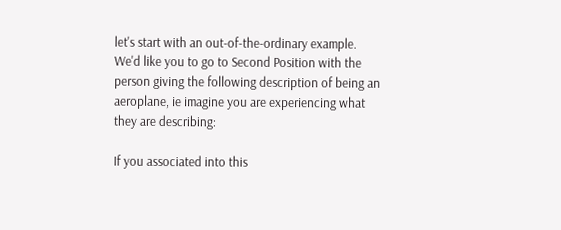let's start with an out-of-the-ordinary example. We'd like you to go to Second Position with the person giving the following description of being an aeroplane, ie imagine you are experiencing what they are describing:

If you associated into this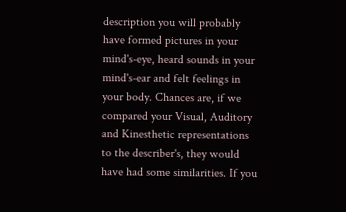description you will probably have formed pictures in your mind's-eye, heard sounds in your mind's-ear and felt feelings in your body. Chances are, if we compared your Visual, Auditory and Kinesthetic representations to the describer's, they would have had some similarities. If you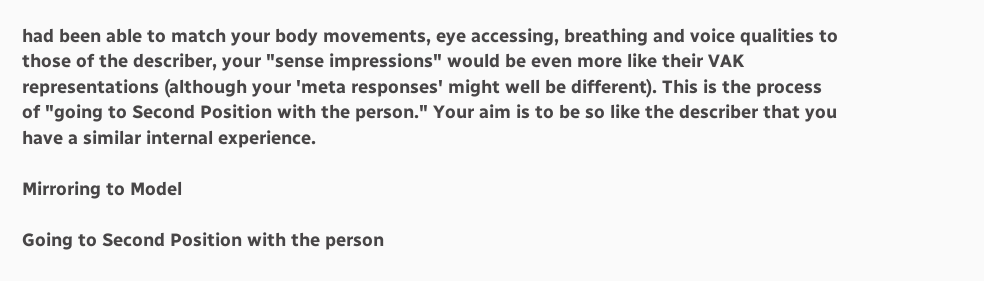had been able to match your body movements, eye accessing, breathing and voice qualities to those of the describer, your "sense impressions" would be even more like their VAK representations (although your 'meta responses' might well be different). This is the process of "going to Second Position with the person." Your aim is to be so like the describer that you have a similar internal experience.

Mirroring to Model

Going to Second Position with the person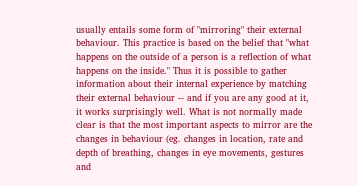usually entails some form of "mirroring" their external behaviour. This practice is based on the belief that "what happens on the outside of a person is a reflection of what happens on the inside." Thus it is possible to gather information about their internal experience by matching their external behaviour -- and if you are any good at it, it works surprisingly well. What is not normally made clear is that the most important aspects to mirror are the changes in behaviour (eg. changes in location, rate and depth of breathing, changes in eye movements, gestures and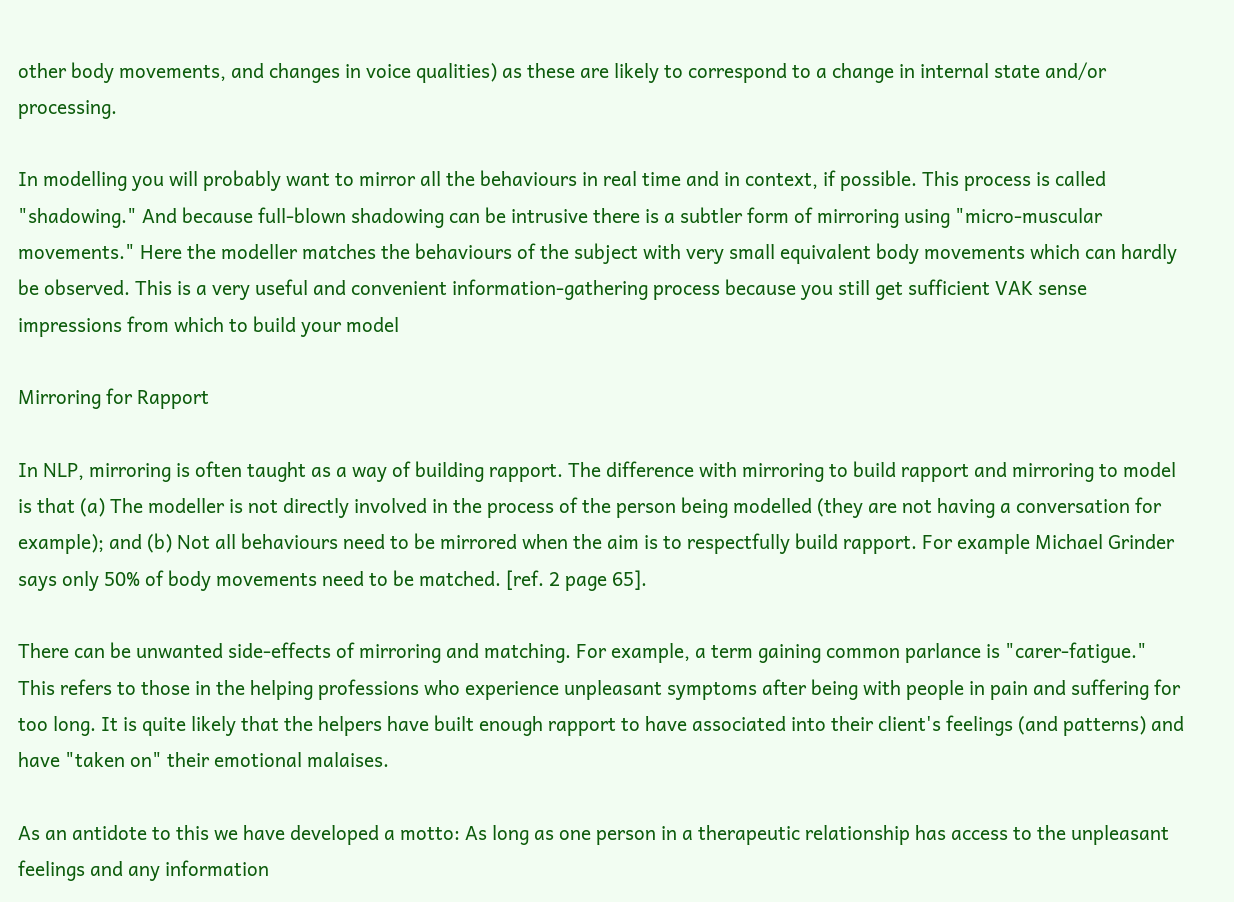other body movements, and changes in voice qualities) as these are likely to correspond to a change in internal state and/or processing.

In modelling you will probably want to mirror all the behaviours in real time and in context, if possible. This process is called "shadowing." And because full-blown shadowing can be intrusive there is a subtler form of mirroring using "micro-muscular movements." Here the modeller matches the behaviours of the subject with very small equivalent body movements which can hardly be observed. This is a very useful and convenient information-gathering process because you still get sufficient VAK sense impressions from which to build your model

Mirroring for Rapport

In NLP, mirroring is often taught as a way of building rapport. The difference with mirroring to build rapport and mirroring to model is that (a) The modeller is not directly involved in the process of the person being modelled (they are not having a conversation for example); and (b) Not all behaviours need to be mirrored when the aim is to respectfully build rapport. For example Michael Grinder says only 50% of body movements need to be matched. [ref. 2 page 65].

There can be unwanted side-effects of mirroring and matching. For example, a term gaining common parlance is "carer-fatigue." This refers to those in the helping professions who experience unpleasant symptoms after being with people in pain and suffering for too long. It is quite likely that the helpers have built enough rapport to have associated into their client's feelings (and patterns) and have "taken on" their emotional malaises.

As an antidote to this we have developed a motto: As long as one person in a therapeutic relationship has access to the unpleasant feelings and any information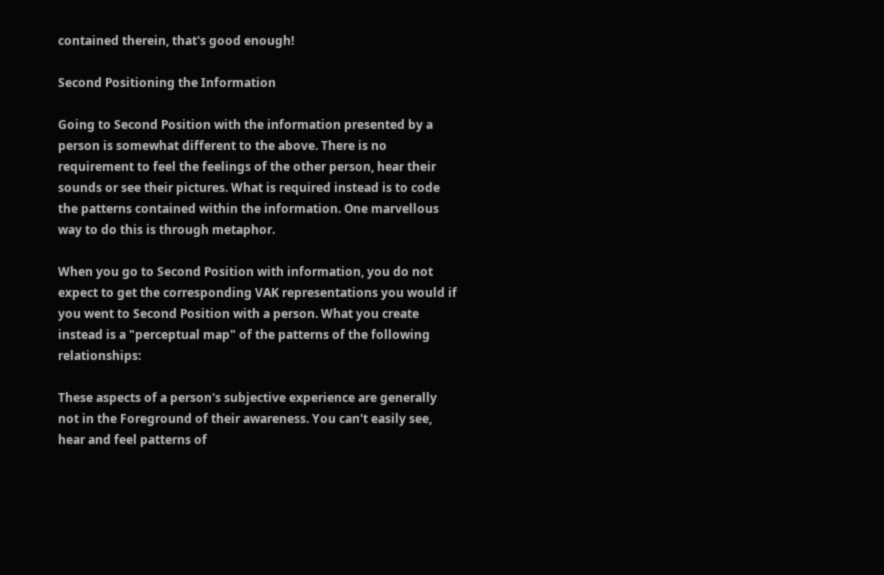contained therein, that's good enough!

Second Positioning the Information

Going to Second Position with the information presented by a person is somewhat different to the above. There is no requirement to feel the feelings of the other person, hear their sounds or see their pictures. What is required instead is to code the patterns contained within the information. One marvellous way to do this is through metaphor.

When you go to Second Position with information, you do not expect to get the corresponding VAK representations you would if you went to Second Position with a person. What you create instead is a "perceptual map" of the patterns of the following relationships:

These aspects of a person's subjective experience are generally not in the Foreground of their awareness. You can't easily see, hear and feel patterns of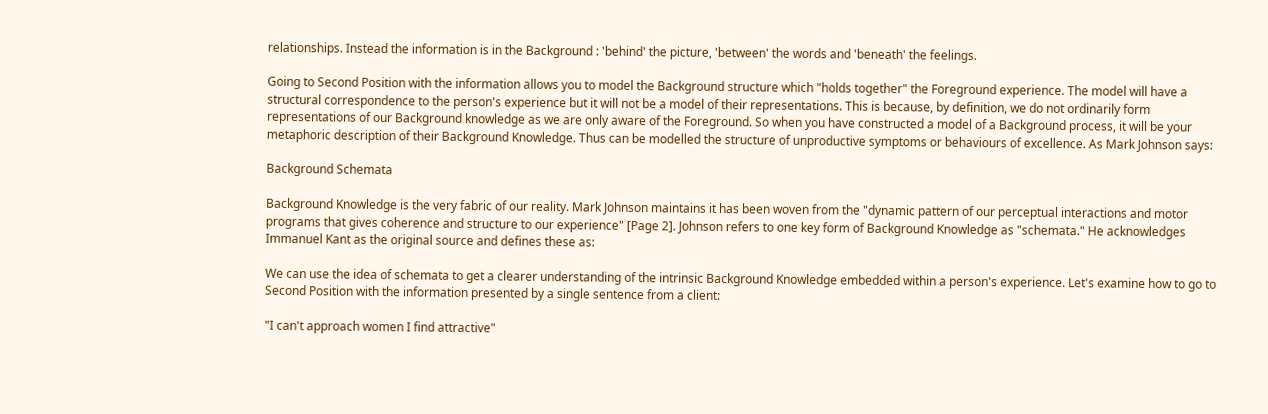relationships. Instead the information is in the Background : 'behind' the picture, 'between' the words and 'beneath' the feelings.

Going to Second Position with the information allows you to model the Background structure which "holds together" the Foreground experience. The model will have a structural correspondence to the person's experience but it will not be a model of their representations. This is because, by definition, we do not ordinarily form representations of our Background knowledge as we are only aware of the Foreground. So when you have constructed a model of a Background process, it will be your metaphoric description of their Background Knowledge. Thus can be modelled the structure of unproductive symptoms or behaviours of excellence. As Mark Johnson says:

Background Schemata

Background Knowledge is the very fabric of our reality. Mark Johnson maintains it has been woven from the "dynamic pattern of our perceptual interactions and motor programs that gives coherence and structure to our experience" [Page 2]. Johnson refers to one key form of Background Knowledge as "schemata." He acknowledges Immanuel Kant as the original source and defines these as:

We can use the idea of schemata to get a clearer understanding of the intrinsic Background Knowledge embedded within a person's experience. Let's examine how to go to Second Position with the information presented by a single sentence from a client:

"I can't approach women I find attractive"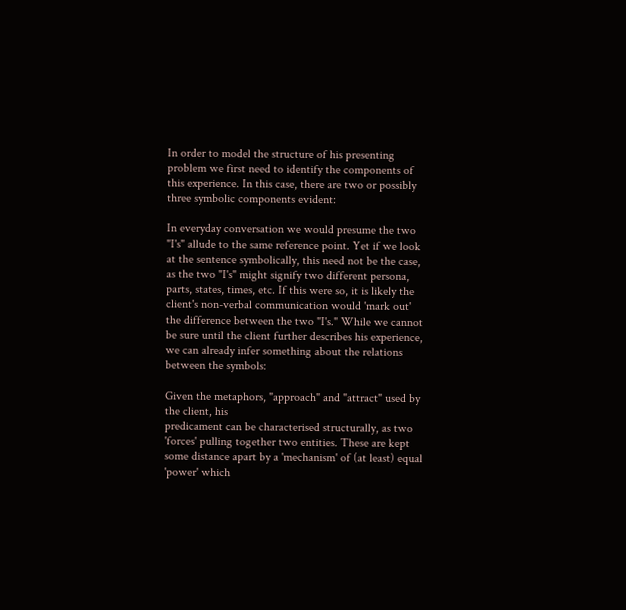In order to model the structure of his presenting problem we first need to identify the components of this experience. In this case, there are two or possibly three symbolic components evident:

In everyday conversation we would presume the two "I's" allude to the same reference point. Yet if we look at the sentence symbolically, this need not be the case, as the two "I's" might signify two different persona, parts, states, times, etc. If this were so, it is likely the client's non-verbal communication would 'mark out' the difference between the two "I's." While we cannot be sure until the client further describes his experience, we can already infer something about the relations between the symbols:

Given the metaphors, "approach" and "attract" used by the client, his
predicament can be characterised structurally, as two 'forces' pulling together two entities. These are kept some distance apart by a 'mechanism' of (at least) equal 'power' which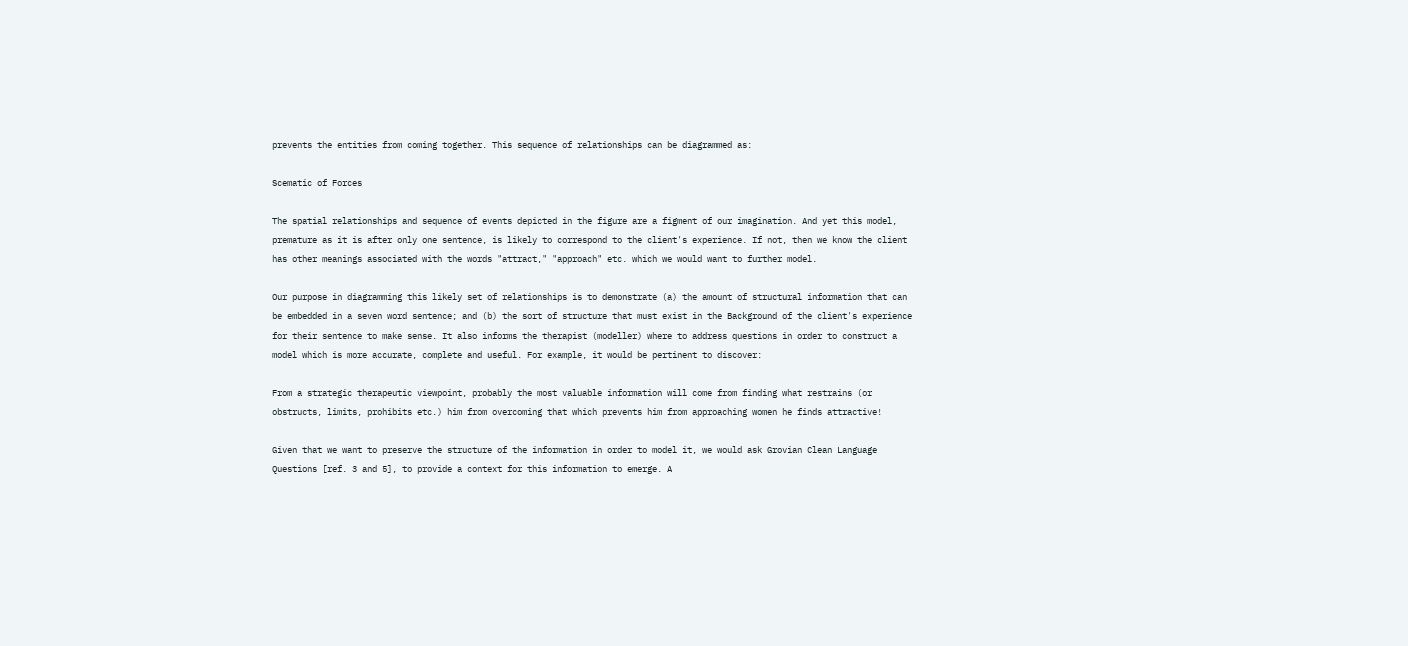prevents the entities from coming together. This sequence of relationships can be diagrammed as:

Scematic of Forces

The spatial relationships and sequence of events depicted in the figure are a figment of our imagination. And yet this model, premature as it is after only one sentence, is likely to correspond to the client's experience. If not, then we know the client has other meanings associated with the words "attract," "approach" etc. which we would want to further model.

Our purpose in diagramming this likely set of relationships is to demonstrate (a) the amount of structural information that can be embedded in a seven word sentence; and (b) the sort of structure that must exist in the Background of the client's experience for their sentence to make sense. It also informs the therapist (modeller) where to address questions in order to construct a model which is more accurate, complete and useful. For example, it would be pertinent to discover:

From a strategic therapeutic viewpoint, probably the most valuable information will come from finding what restrains (or obstructs, limits, prohibits etc.) him from overcoming that which prevents him from approaching women he finds attractive!

Given that we want to preserve the structure of the information in order to model it, we would ask Grovian Clean Language Questions [ref. 3 and 5], to provide a context for this information to emerge. A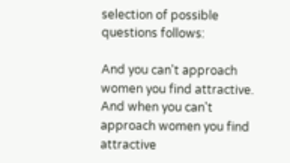selection of possible questions follows:

And you can't approach women you find attractive. And when you can't approach women you find attractive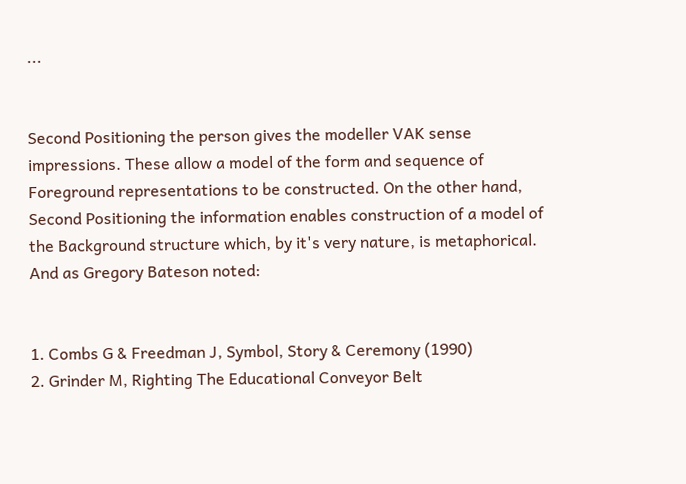...


Second Positioning the person gives the modeller VAK sense impressions. These allow a model of the form and sequence of Foreground representations to be constructed. On the other hand, Second Positioning the information enables construction of a model of the Background structure which, by it's very nature, is metaphorical. And as Gregory Bateson noted:


1. Combs G & Freedman J, Symbol, Story & Ceremony (1990)
2. Grinder M, Righting The Educational Conveyor Belt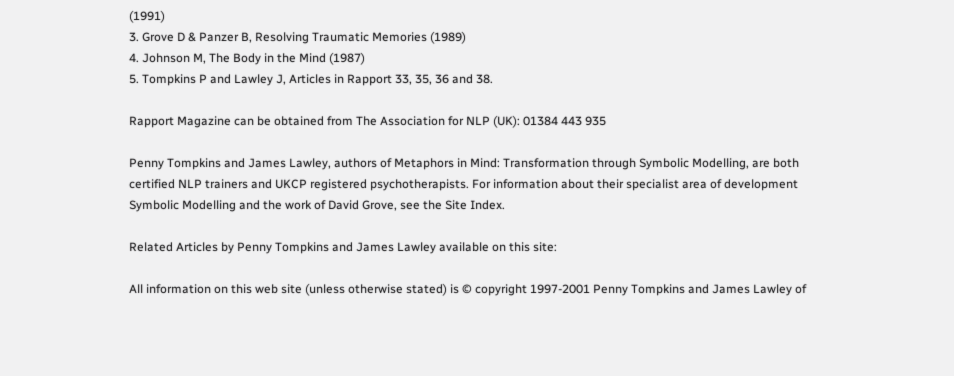(1991)
3. Grove D & Panzer B, Resolving Traumatic Memories (1989)
4. Johnson M, The Body in the Mind (1987)
5. Tompkins P and Lawley J, Articles in Rapport 33, 35, 36 and 38.

Rapport Magazine can be obtained from The Association for NLP (UK): 01384 443 935

Penny Tompkins and James Lawley, authors of Metaphors in Mind: Transformation through Symbolic Modelling, are both certified NLP trainers and UKCP registered psychotherapists. For information about their specialist area of development Symbolic Modelling and the work of David Grove, see the Site Index.

Related Articles by Penny Tompkins and James Lawley available on this site:

All information on this web site (unless otherwise stated) is © copyright 1997-2001 Penny Tompkins and James Lawley of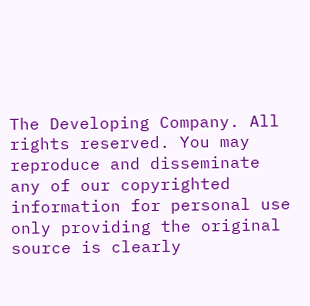The Developing Company. All rights reserved. You may reproduce and disseminate any of our copyrighted information for personal use only providing the original source is clearly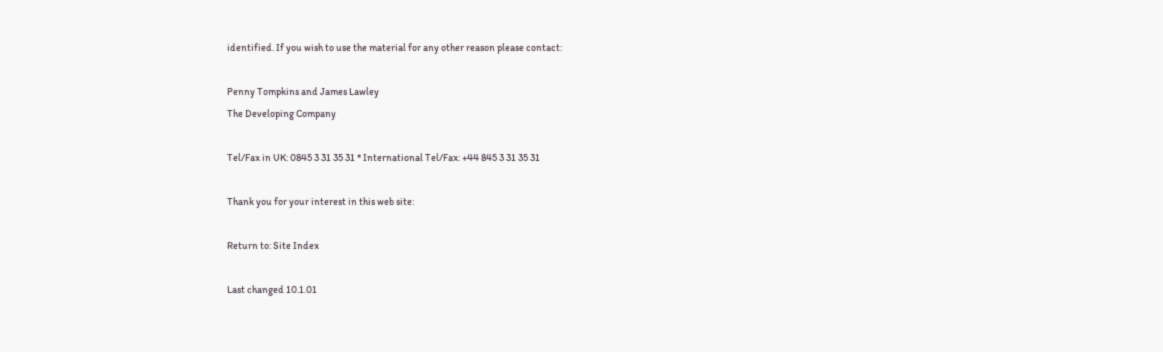identified. If you wish to use the material for any other reason please contact:

Penny Tompkins and James Lawley
The Developing Company

Tel/Fax in UK: 0845 3 31 35 31 * International Tel/Fax: +44 845 3 31 35 31

Thank you for your interest in this web site:

Return to: Site Index

Last changed 10.1.01